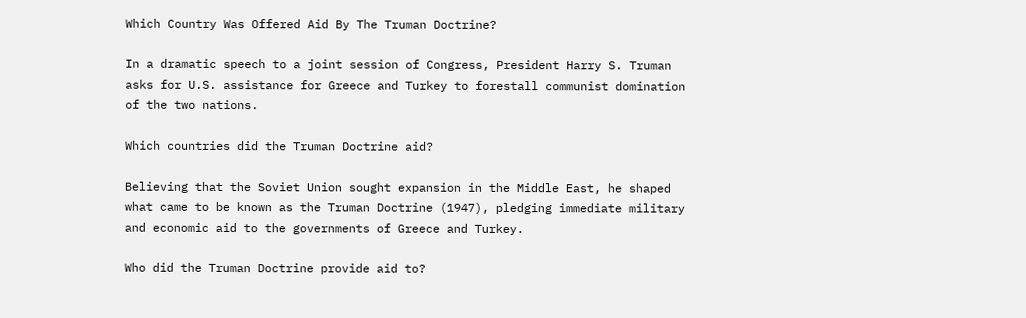Which Country Was Offered Aid By The Truman Doctrine?

In a dramatic speech to a joint session of Congress, President Harry S. Truman asks for U.S. assistance for Greece and Turkey to forestall communist domination of the two nations.

Which countries did the Truman Doctrine aid?

Believing that the Soviet Union sought expansion in the Middle East, he shaped what came to be known as the Truman Doctrine (1947), pledging immediate military and economic aid to the governments of Greece and Turkey.

Who did the Truman Doctrine provide aid to?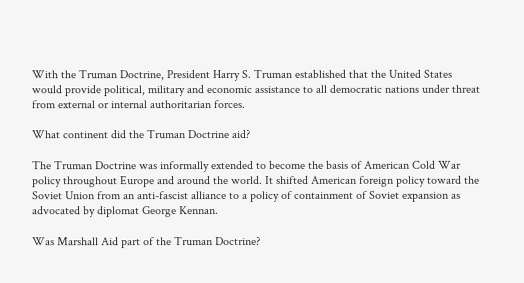With the Truman Doctrine, President Harry S. Truman established that the United States would provide political, military and economic assistance to all democratic nations under threat from external or internal authoritarian forces.

What continent did the Truman Doctrine aid?

The Truman Doctrine was informally extended to become the basis of American Cold War policy throughout Europe and around the world. It shifted American foreign policy toward the Soviet Union from an anti-fascist alliance to a policy of containment of Soviet expansion as advocated by diplomat George Kennan.

Was Marshall Aid part of the Truman Doctrine?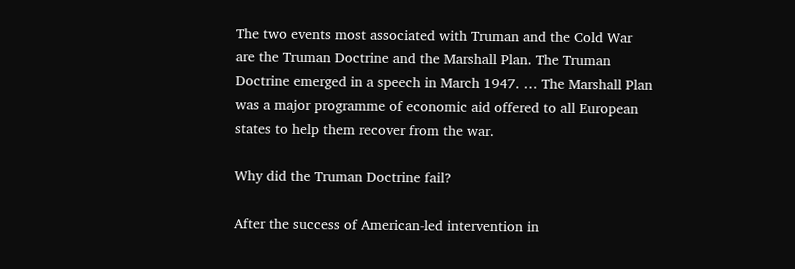The two events most associated with Truman and the Cold War are the Truman Doctrine and the Marshall Plan. The Truman Doctrine emerged in a speech in March 1947. … The Marshall Plan was a major programme of economic aid offered to all European states to help them recover from the war.

Why did the Truman Doctrine fail?

After the success of American-led intervention in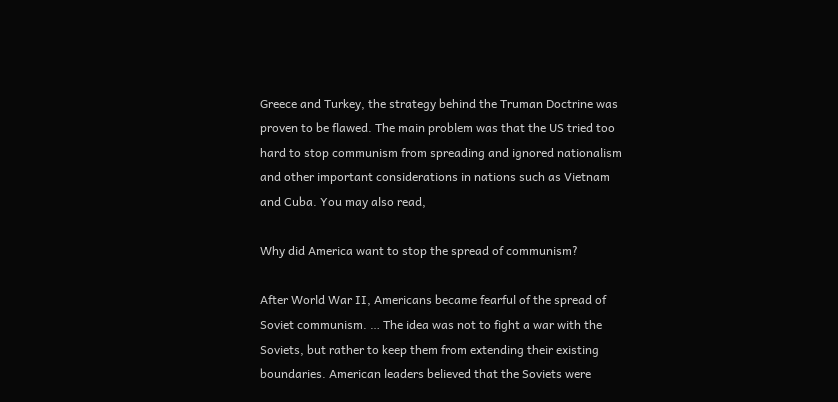Greece and Turkey, the strategy behind the Truman Doctrine was proven to be flawed. The main problem was that the US tried too hard to stop communism from spreading and ignored nationalism and other important considerations in nations such as Vietnam and Cuba. You may also read,

Why did America want to stop the spread of communism?

After World War II, Americans became fearful of the spread of Soviet communism. … The idea was not to fight a war with the Soviets, but rather to keep them from extending their existing boundaries. American leaders believed that the Soviets were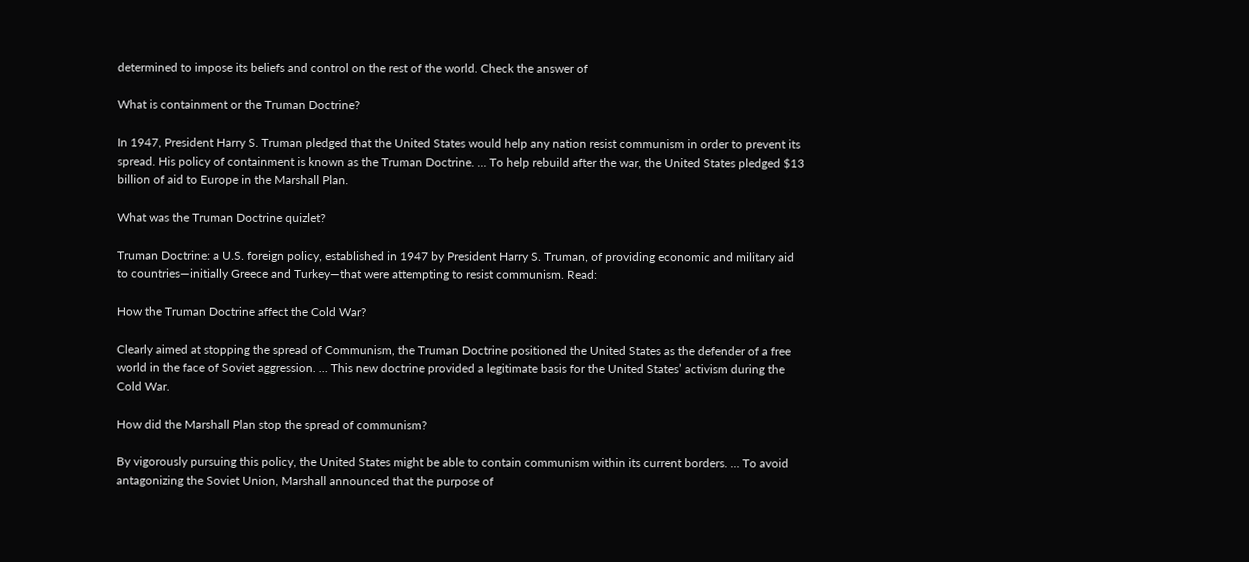determined to impose its beliefs and control on the rest of the world. Check the answer of

What is containment or the Truman Doctrine?

In 1947, President Harry S. Truman pledged that the United States would help any nation resist communism in order to prevent its spread. His policy of containment is known as the Truman Doctrine. … To help rebuild after the war, the United States pledged $13 billion of aid to Europe in the Marshall Plan.

What was the Truman Doctrine quizlet?

Truman Doctrine: a U.S. foreign policy, established in 1947 by President Harry S. Truman, of providing economic and military aid to countries—initially Greece and Turkey—that were attempting to resist communism. Read:

How the Truman Doctrine affect the Cold War?

Clearly aimed at stopping the spread of Communism, the Truman Doctrine positioned the United States as the defender of a free world in the face of Soviet aggression. … This new doctrine provided a legitimate basis for the United States’ activism during the Cold War.

How did the Marshall Plan stop the spread of communism?

By vigorously pursuing this policy, the United States might be able to contain communism within its current borders. … To avoid antagonizing the Soviet Union, Marshall announced that the purpose of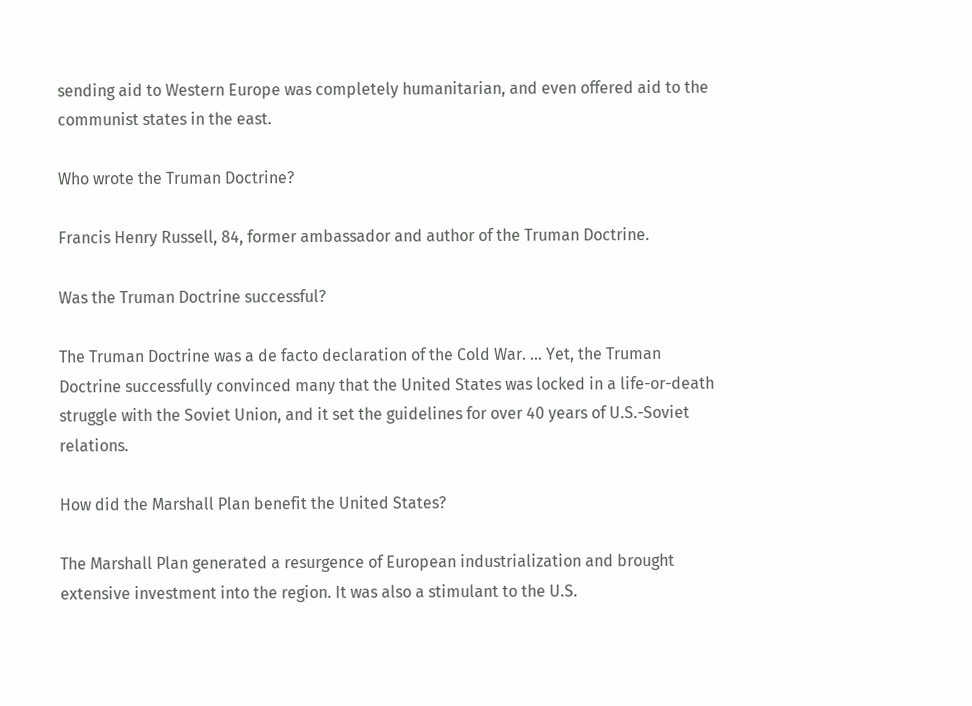sending aid to Western Europe was completely humanitarian, and even offered aid to the communist states in the east.

Who wrote the Truman Doctrine?

Francis Henry Russell, 84, former ambassador and author of the Truman Doctrine.

Was the Truman Doctrine successful?

The Truman Doctrine was a de facto declaration of the Cold War. … Yet, the Truman Doctrine successfully convinced many that the United States was locked in a life-or-death struggle with the Soviet Union, and it set the guidelines for over 40 years of U.S.-Soviet relations.

How did the Marshall Plan benefit the United States?

The Marshall Plan generated a resurgence of European industrialization and brought extensive investment into the region. It was also a stimulant to the U.S.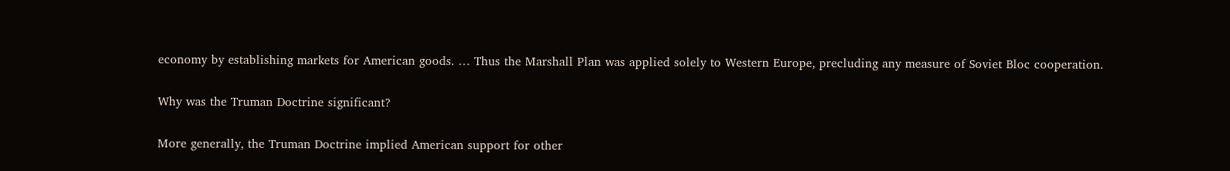economy by establishing markets for American goods. … Thus the Marshall Plan was applied solely to Western Europe, precluding any measure of Soviet Bloc cooperation.

Why was the Truman Doctrine significant?

More generally, the Truman Doctrine implied American support for other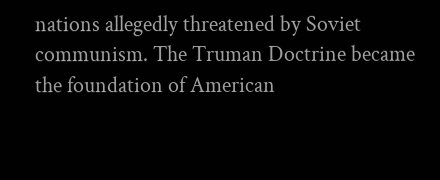nations allegedly threatened by Soviet communism. The Truman Doctrine became the foundation of American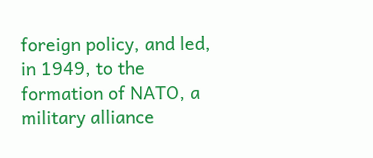foreign policy, and led, in 1949, to the formation of NATO, a military alliance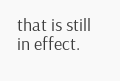that is still in effect.